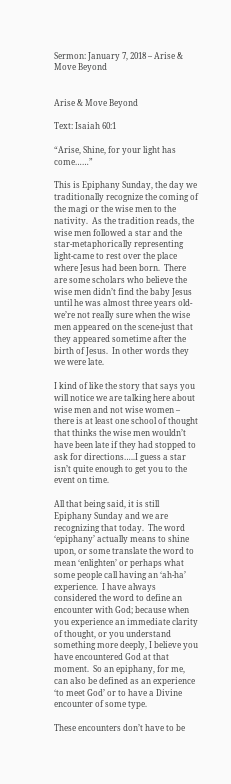Sermon: January 7, 2018 – Arise & Move Beyond


Arise & Move Beyond

Text: Isaiah 60:1

“Arise, Shine, for your light has come……”

This is Epiphany Sunday, the day we traditionally recognize the coming of the magi or the wise men to the nativity.  As the tradition reads, the wise men followed a star and the star-metaphorically representing light-came to rest over the place where Jesus had been born.  There are some scholars who believe the wise men didn’t find the baby Jesus until he was almost three years old-we’re not really sure when the wise men appeared on the scene-just that they appeared sometime after the birth of Jesus.  In other words they we were late.

I kind of like the story that says you will notice we are talking here about wise men and not wise women – there is at least one school of thought that thinks the wise men wouldn’t have been late if they had stopped to ask for directions…..I guess a star isn’t quite enough to get you to the event on time.

All that being said, it is still Epiphany Sunday and we are recognizing that today.  The word ‘epiphany’ actually means to shine upon, or some translate the word to mean ‘enlighten’ or perhaps what some people call having an ‘ah-ha’ experience.  I have always considered the word to define an encounter with God; because when you experience an immediate clarity of thought, or you understand something more deeply, I believe you have encountered God at that moment.  So an epiphany, for me, can also be defined as an experience ‘to meet God’ or to have a Divine encounter of some type.

These encounters don’t have to be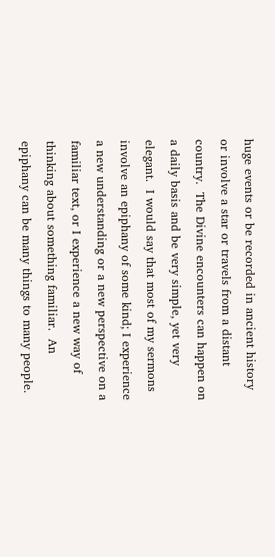huge events or be recorded in ancient history or involve a star or travels from a distant country.  The Divine encounters can happen on a daily basis and be very simple, yet very elegant.  I would say that most of my sermons involve an epiphany of some kind; I experience a new understanding or a new perspective on a familiar text, or I experience a new way of thinking about something familiar.  An epiphany can be many things to many people.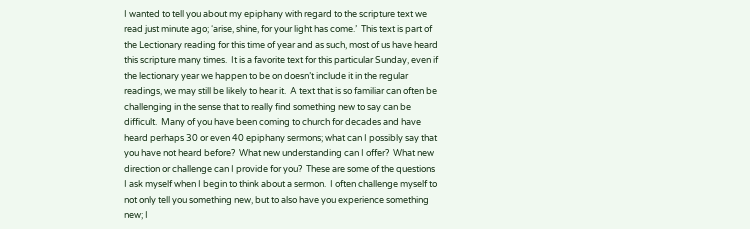I wanted to tell you about my epiphany with regard to the scripture text we read just minute ago; ‘arise, shine, for your light has come.’  This text is part of the Lectionary reading for this time of year and as such, most of us have heard this scripture many times.  It is a favorite text for this particular Sunday, even if the lectionary year we happen to be on doesn’t include it in the regular readings, we may still be likely to hear it.  A text that is so familiar can often be challenging in the sense that to really find something new to say can be difficult.  Many of you have been coming to church for decades and have heard perhaps 30 or even 40 epiphany sermons; what can I possibly say that you have not heard before?  What new understanding can I offer?  What new direction or challenge can I provide for you?  These are some of the questions I ask myself when I begin to think about a sermon.  I often challenge myself to not only tell you something new, but to also have you experience something new; I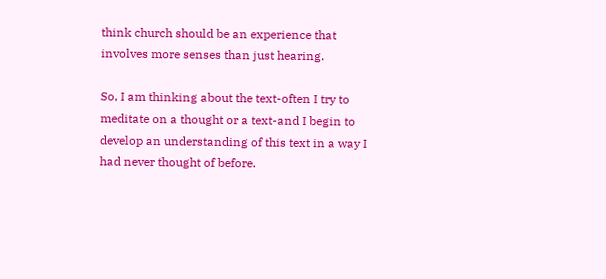think church should be an experience that involves more senses than just hearing.

So, I am thinking about the text-often I try to meditate on a thought or a text-and I begin to develop an understanding of this text in a way I had never thought of before.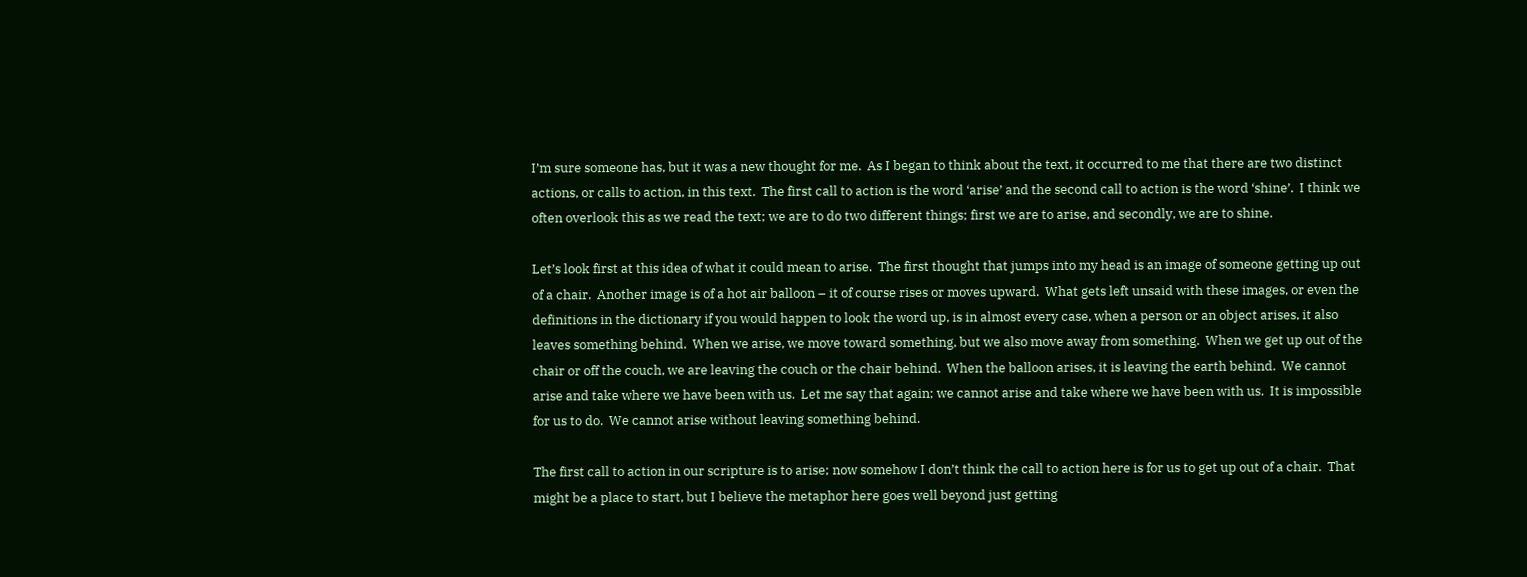I’m sure someone has, but it was a new thought for me.  As I began to think about the text, it occurred to me that there are two distinct actions, or calls to action, in this text.  The first call to action is the word ‘arise’ and the second call to action is the word ‘shine’.  I think we often overlook this as we read the text; we are to do two different things; first we are to arise, and secondly, we are to shine.

Let’s look first at this idea of what it could mean to arise.  The first thought that jumps into my head is an image of someone getting up out of a chair.  Another image is of a hot air balloon – it of course rises or moves upward.  What gets left unsaid with these images, or even the definitions in the dictionary if you would happen to look the word up, is in almost every case, when a person or an object arises, it also leaves something behind.  When we arise, we move toward something, but we also move away from something.  When we get up out of the chair or off the couch, we are leaving the couch or the chair behind.  When the balloon arises, it is leaving the earth behind.  We cannot arise and take where we have been with us.  Let me say that again; we cannot arise and take where we have been with us.  It is impossible for us to do.  We cannot arise without leaving something behind.

The first call to action in our scripture is to arise; now somehow I don’t think the call to action here is for us to get up out of a chair.  That might be a place to start, but I believe the metaphor here goes well beyond just getting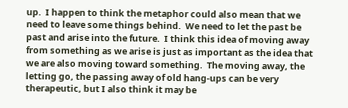up.  I happen to think the metaphor could also mean that we need to leave some things behind.  We need to let the past be past and arise into the future.  I think this idea of moving away from something as we arise is just as important as the idea that we are also moving toward something.  The moving away, the letting go, the passing away of old hang-ups can be very therapeutic, but I also think it may be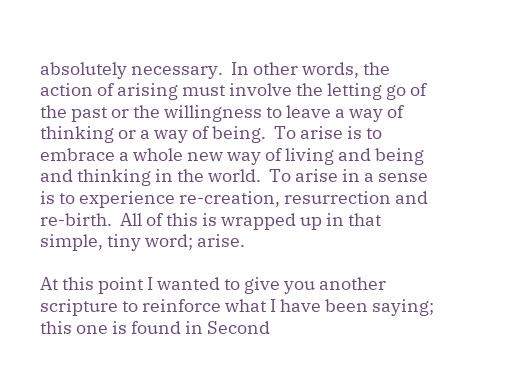absolutely necessary.  In other words, the action of arising must involve the letting go of the past or the willingness to leave a way of thinking or a way of being.  To arise is to embrace a whole new way of living and being and thinking in the world.  To arise in a sense is to experience re-creation, resurrection and re-birth.  All of this is wrapped up in that simple, tiny word; arise.

At this point I wanted to give you another scripture to reinforce what I have been saying; this one is found in Second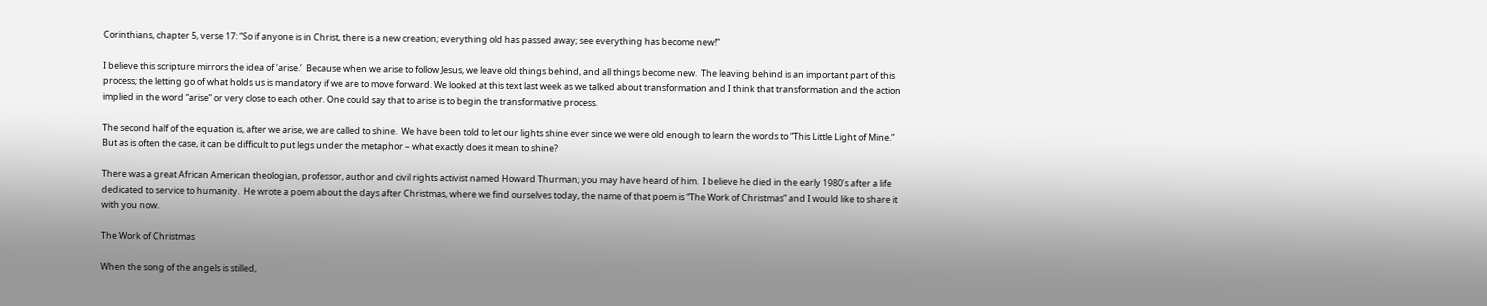Corinthians, chapter 5, verse 17: “So if anyone is in Christ, there is a new creation; everything old has passed away; see everything has become new!”

I believe this scripture mirrors the idea of ‘arise.’  Because when we arise to follow Jesus, we leave old things behind, and all things become new.  The leaving behind is an important part of this process; the letting go of what holds us is mandatory if we are to move forward. We looked at this text last week as we talked about transformation and I think that transformation and the action implied in the word “arise” or very close to each other. One could say that to arise is to begin the transformative process.

The second half of the equation is, after we arise, we are called to shine.  We have been told to let our lights shine ever since we were old enough to learn the words to “This Little Light of Mine.”  But as is often the case, it can be difficult to put legs under the metaphor – what exactly does it mean to shine?

There was a great African American theologian, professor, author and civil rights activist named Howard Thurman; you may have heard of him.  I believe he died in the early 1980’s after a life dedicated to service to humanity.  He wrote a poem about the days after Christmas, where we find ourselves today, the name of that poem is “The Work of Christmas” and I would like to share it with you now.

The Work of Christmas

When the song of the angels is stilled,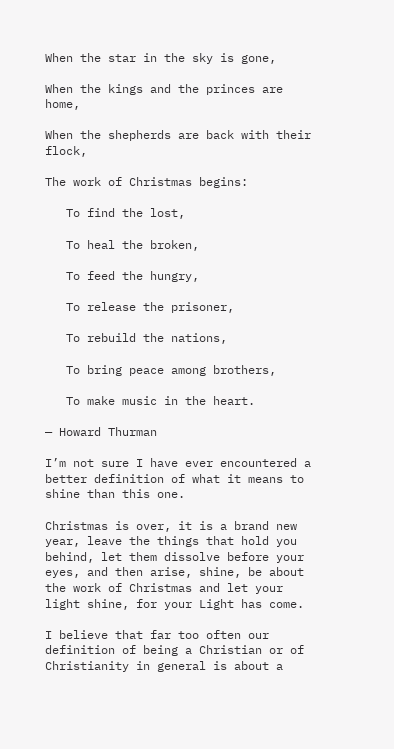When the star in the sky is gone,

When the kings and the princes are home,

When the shepherds are back with their flock,

The work of Christmas begins:

   To find the lost,

   To heal the broken,

   To feed the hungry,

   To release the prisoner,

   To rebuild the nations,

   To bring peace among brothers,

   To make music in the heart.

— Howard Thurman

I’m not sure I have ever encountered a better definition of what it means to shine than this one.

Christmas is over, it is a brand new year, leave the things that hold you behind, let them dissolve before your eyes, and then arise, shine, be about the work of Christmas and let your light shine, for your Light has come.

I believe that far too often our definition of being a Christian or of Christianity in general is about a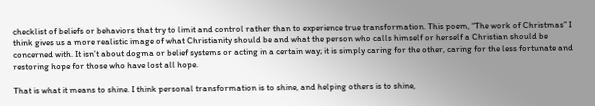checklist of beliefs or behaviors that try to limit and control rather than to experience true transformation. This poem, “The work of Christmas” I think gives us a more realistic image of what Christianity should be and what the person who calls himself or herself a Christian should be concerned with. It isn’t about dogma or belief systems or acting in a certain way; it is simply caring for the other, caring for the less fortunate and restoring hope for those who have lost all hope.

That is what it means to shine. I think personal transformation is to shine, and helping others is to shine,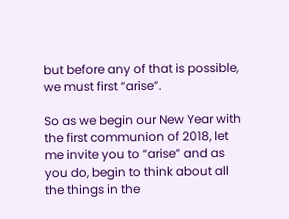but before any of that is possible, we must first “arise”.

So as we begin our New Year with the first communion of 2018, let me invite you to “arise” and as you do, begin to think about all the things in the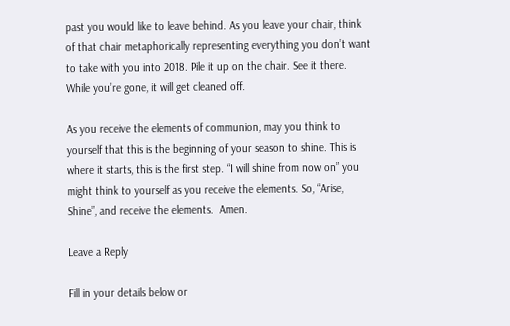past you would like to leave behind. As you leave your chair, think of that chair metaphorically representing everything you don’t want to take with you into 2018. Pile it up on the chair. See it there. While you’re gone, it will get cleaned off.

As you receive the elements of communion, may you think to yourself that this is the beginning of your season to shine. This is where it starts, this is the first step. “I will shine from now on” you might think to yourself as you receive the elements. So, “Arise, Shine”, and receive the elements.  Amen.

Leave a Reply

Fill in your details below or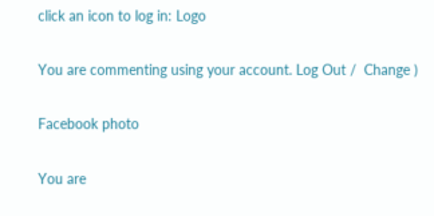click an icon to log in: Logo

You are commenting using your account. Log Out /  Change )

Facebook photo

You are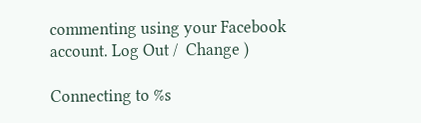commenting using your Facebook account. Log Out /  Change )

Connecting to %s